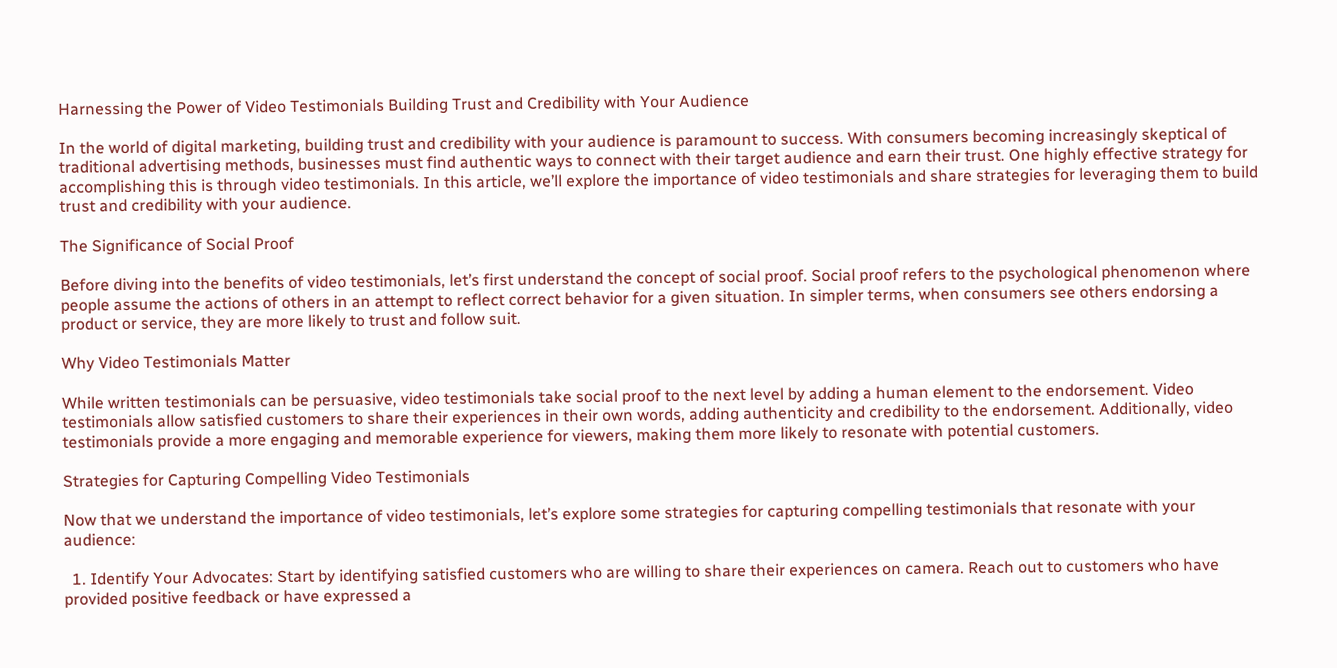Harnessing the Power of Video Testimonials Building Trust and Credibility with Your Audience

In the world of digital marketing, building trust and credibility with your audience is paramount to success. With consumers becoming increasingly skeptical of traditional advertising methods, businesses must find authentic ways to connect with their target audience and earn their trust. One highly effective strategy for accomplishing this is through video testimonials. In this article, we’ll explore the importance of video testimonials and share strategies for leveraging them to build trust and credibility with your audience.

The Significance of Social Proof

Before diving into the benefits of video testimonials, let’s first understand the concept of social proof. Social proof refers to the psychological phenomenon where people assume the actions of others in an attempt to reflect correct behavior for a given situation. In simpler terms, when consumers see others endorsing a product or service, they are more likely to trust and follow suit.

Why Video Testimonials Matter

While written testimonials can be persuasive, video testimonials take social proof to the next level by adding a human element to the endorsement. Video testimonials allow satisfied customers to share their experiences in their own words, adding authenticity and credibility to the endorsement. Additionally, video testimonials provide a more engaging and memorable experience for viewers, making them more likely to resonate with potential customers.

Strategies for Capturing Compelling Video Testimonials

Now that we understand the importance of video testimonials, let’s explore some strategies for capturing compelling testimonials that resonate with your audience:

  1. Identify Your Advocates: Start by identifying satisfied customers who are willing to share their experiences on camera. Reach out to customers who have provided positive feedback or have expressed a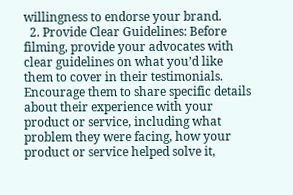willingness to endorse your brand.
  2. Provide Clear Guidelines: Before filming, provide your advocates with clear guidelines on what you’d like them to cover in their testimonials. Encourage them to share specific details about their experience with your product or service, including what problem they were facing, how your product or service helped solve it,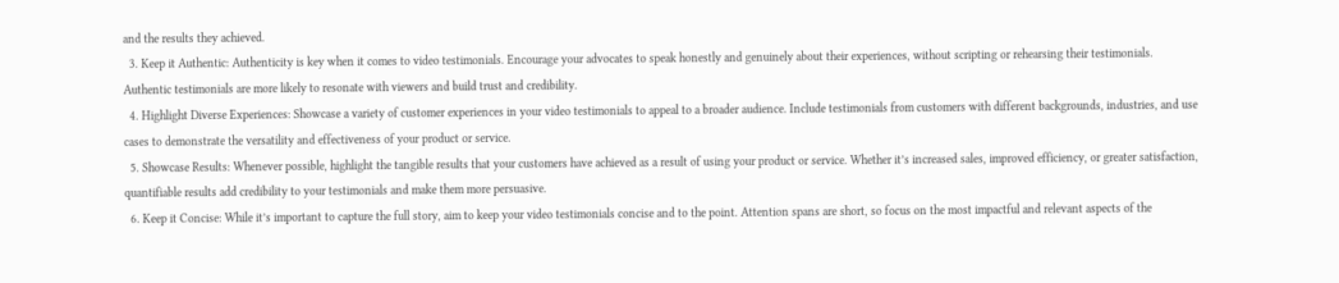and the results they achieved.
  3. Keep it Authentic: Authenticity is key when it comes to video testimonials. Encourage your advocates to speak honestly and genuinely about their experiences, without scripting or rehearsing their testimonials. Authentic testimonials are more likely to resonate with viewers and build trust and credibility.
  4. Highlight Diverse Experiences: Showcase a variety of customer experiences in your video testimonials to appeal to a broader audience. Include testimonials from customers with different backgrounds, industries, and use cases to demonstrate the versatility and effectiveness of your product or service.
  5. Showcase Results: Whenever possible, highlight the tangible results that your customers have achieved as a result of using your product or service. Whether it’s increased sales, improved efficiency, or greater satisfaction, quantifiable results add credibility to your testimonials and make them more persuasive.
  6. Keep it Concise: While it’s important to capture the full story, aim to keep your video testimonials concise and to the point. Attention spans are short, so focus on the most impactful and relevant aspects of the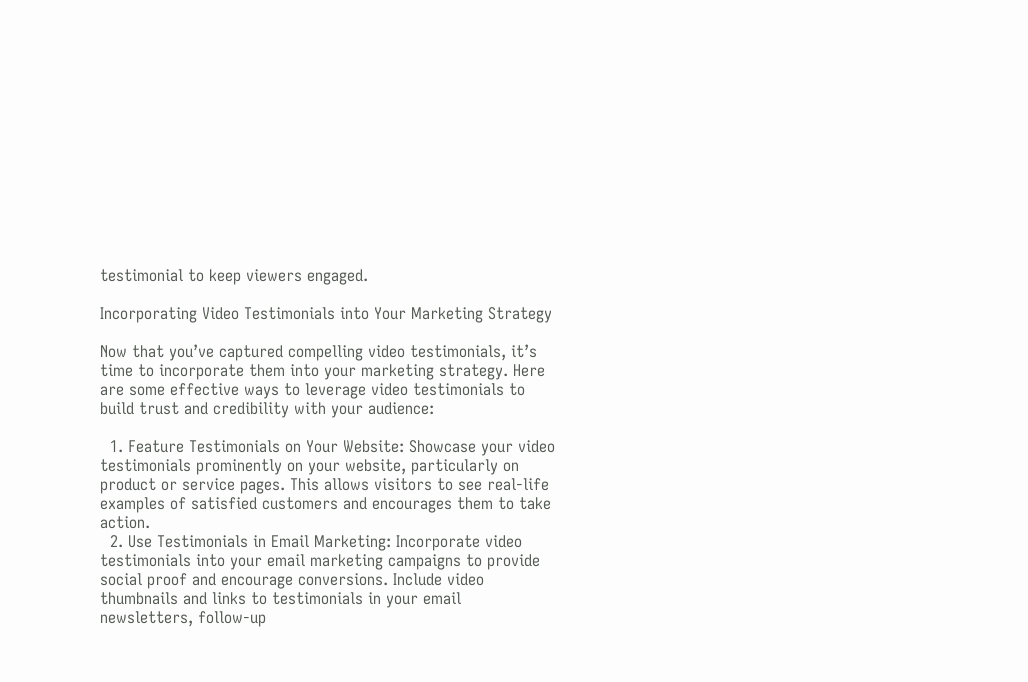testimonial to keep viewers engaged.

Incorporating Video Testimonials into Your Marketing Strategy

Now that you’ve captured compelling video testimonials, it’s time to incorporate them into your marketing strategy. Here are some effective ways to leverage video testimonials to build trust and credibility with your audience:

  1. Feature Testimonials on Your Website: Showcase your video testimonials prominently on your website, particularly on product or service pages. This allows visitors to see real-life examples of satisfied customers and encourages them to take action.
  2. Use Testimonials in Email Marketing: Incorporate video testimonials into your email marketing campaigns to provide social proof and encourage conversions. Include video thumbnails and links to testimonials in your email newsletters, follow-up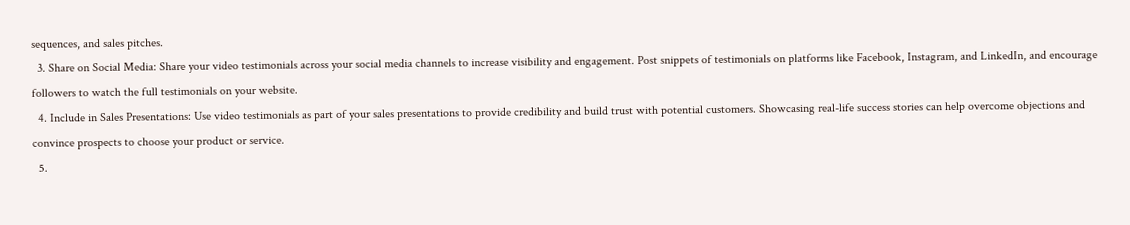sequences, and sales pitches.
  3. Share on Social Media: Share your video testimonials across your social media channels to increase visibility and engagement. Post snippets of testimonials on platforms like Facebook, Instagram, and LinkedIn, and encourage followers to watch the full testimonials on your website.
  4. Include in Sales Presentations: Use video testimonials as part of your sales presentations to provide credibility and build trust with potential customers. Showcasing real-life success stories can help overcome objections and convince prospects to choose your product or service.
  5.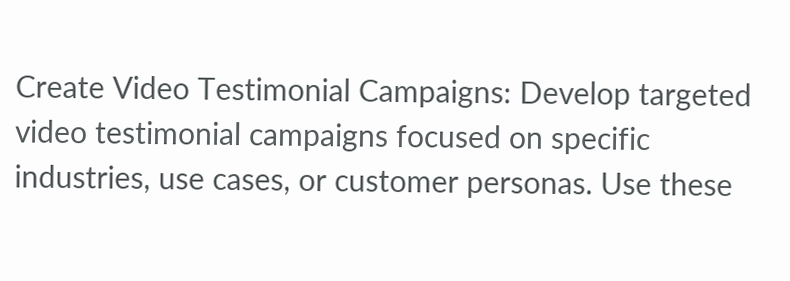Create Video Testimonial Campaigns: Develop targeted video testimonial campaigns focused on specific industries, use cases, or customer personas. Use these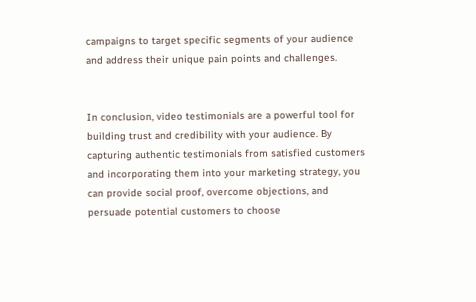campaigns to target specific segments of your audience and address their unique pain points and challenges.


In conclusion, video testimonials are a powerful tool for building trust and credibility with your audience. By capturing authentic testimonials from satisfied customers and incorporating them into your marketing strategy, you can provide social proof, overcome objections, and persuade potential customers to choose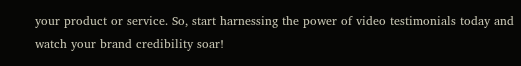your product or service. So, start harnessing the power of video testimonials today and watch your brand credibility soar!